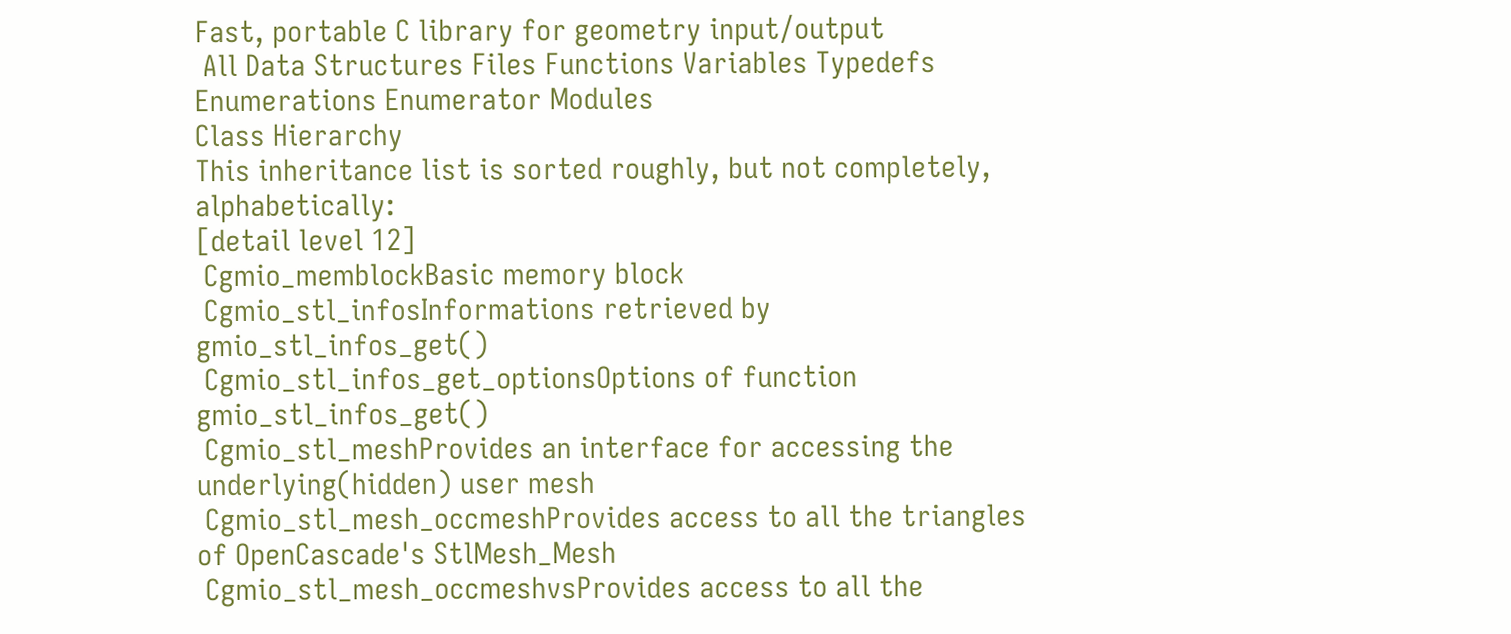Fast, portable C library for geometry input/output
 All Data Structures Files Functions Variables Typedefs Enumerations Enumerator Modules
Class Hierarchy
This inheritance list is sorted roughly, but not completely, alphabetically:
[detail level 12]
 Cgmio_memblockBasic memory block
 Cgmio_stl_infosInformations retrieved by gmio_stl_infos_get()
 Cgmio_stl_infos_get_optionsOptions of function gmio_stl_infos_get()
 Cgmio_stl_meshProvides an interface for accessing the underlying(hidden) user mesh
 Cgmio_stl_mesh_occmeshProvides access to all the triangles of OpenCascade's StlMesh_Mesh
 Cgmio_stl_mesh_occmeshvsProvides access to all the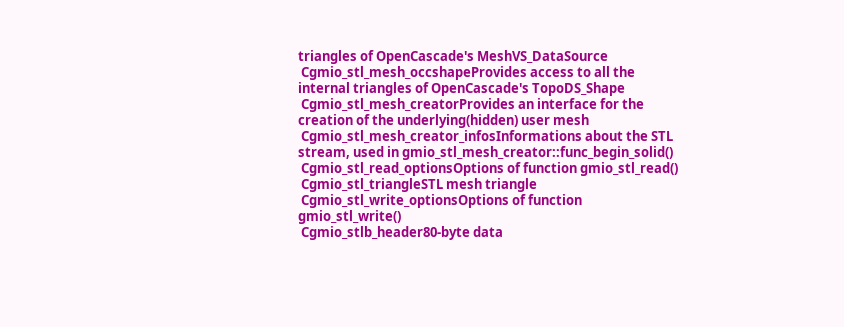triangles of OpenCascade's MeshVS_DataSource
 Cgmio_stl_mesh_occshapeProvides access to all the internal triangles of OpenCascade's TopoDS_Shape
 Cgmio_stl_mesh_creatorProvides an interface for the creation of the underlying(hidden) user mesh
 Cgmio_stl_mesh_creator_infosInformations about the STL stream, used in gmio_stl_mesh_creator::func_begin_solid()
 Cgmio_stl_read_optionsOptions of function gmio_stl_read()
 Cgmio_stl_triangleSTL mesh triangle
 Cgmio_stl_write_optionsOptions of function gmio_stl_write()
 Cgmio_stlb_header80-byte data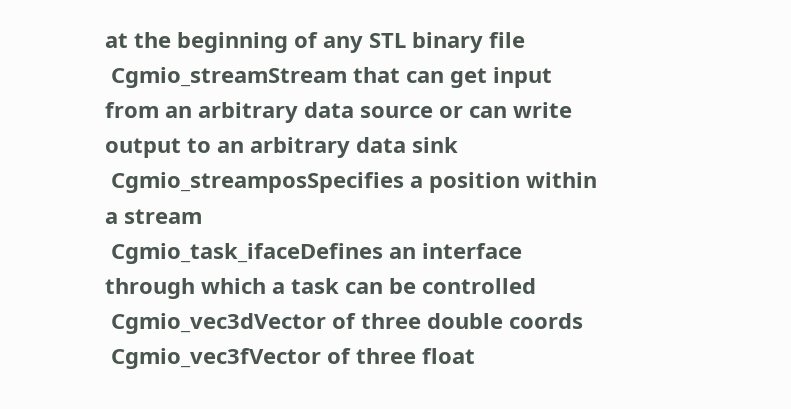at the beginning of any STL binary file
 Cgmio_streamStream that can get input from an arbitrary data source or can write output to an arbitrary data sink
 Cgmio_streamposSpecifies a position within a stream
 Cgmio_task_ifaceDefines an interface through which a task can be controlled
 Cgmio_vec3dVector of three double coords
 Cgmio_vec3fVector of three float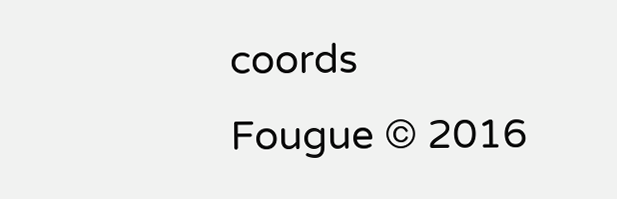coords
Fougue © 2016